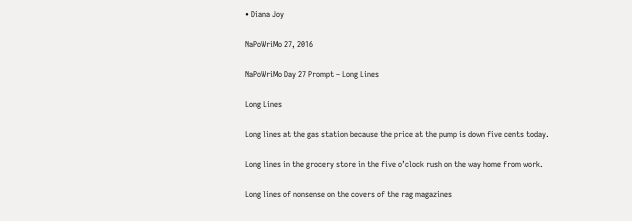• Diana Joy

NaPoWriMo 27, 2016

NaPoWriMo Day 27 Prompt – Long Lines

Long Lines

Long lines at the gas station because the price at the pump is down five cents today.

Long lines in the grocery store in the five o’clock rush on the way home from work.

Long lines of nonsense on the covers of the rag magazines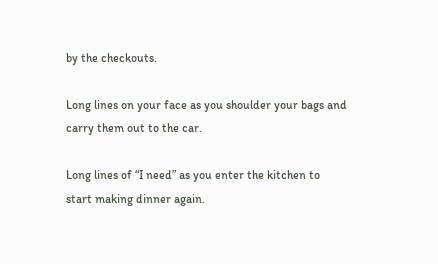by the checkouts.

Long lines on your face as you shoulder your bags and carry them out to the car.

Long lines of “I need” as you enter the kitchen to start making dinner again.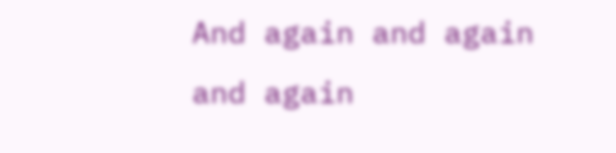And again and again and again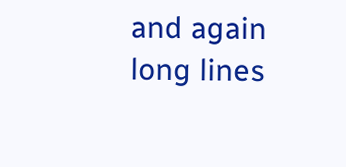and again long lines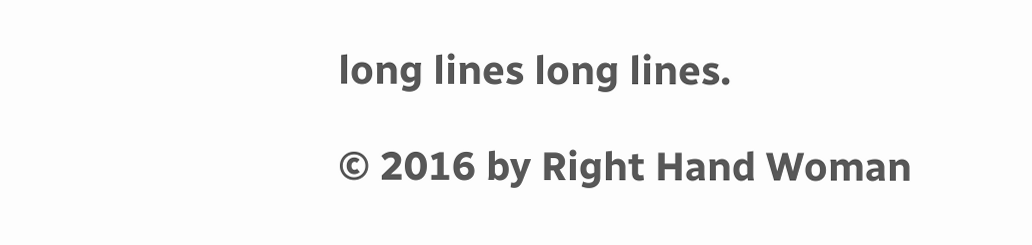long lines long lines.

© 2016 by Right Hand Woman